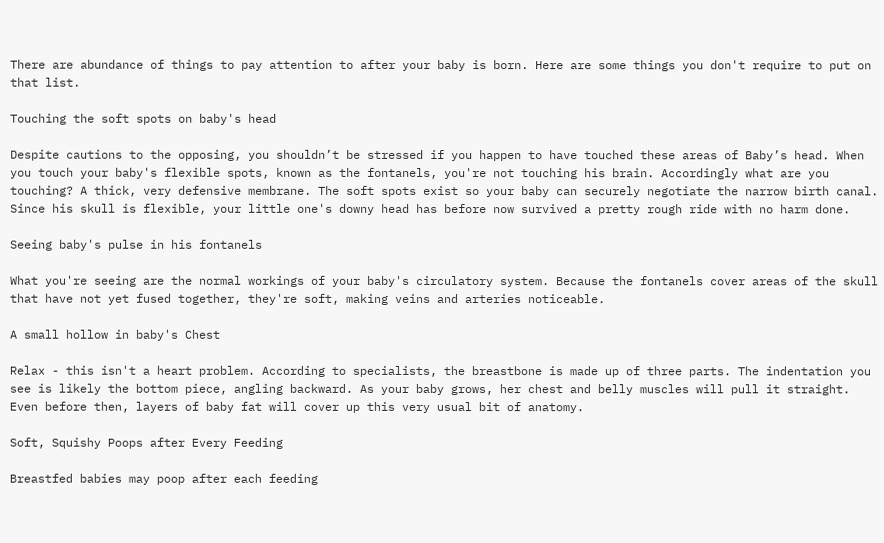There are abundance of things to pay attention to after your baby is born. Here are some things you don't require to put on that list.

Touching the soft spots on baby's head

Despite cautions to the opposing, you shouldn’t be stressed if you happen to have touched these areas of Baby’s head. When you touch your baby's flexible spots, known as the fontanels, you're not touching his brain. Accordingly what are you touching? A thick, very defensive membrane. The soft spots exist so your baby can securely negotiate the narrow birth canal. Since his skull is flexible, your little one's downy head has before now survived a pretty rough ride with no harm done.

Seeing baby's pulse in his fontanels

What you're seeing are the normal workings of your baby's circulatory system. Because the fontanels cover areas of the skull that have not yet fused together, they're soft, making veins and arteries noticeable.

A small hollow in baby's Chest

Relax - this isn't a heart problem. According to specialists, the breastbone is made up of three parts. The indentation you see is likely the bottom piece, angling backward. As your baby grows, her chest and belly muscles will pull it straight. Even before then, layers of baby fat will cover up this very usual bit of anatomy.

Soft, Squishy Poops after Every Feeding

Breastfed babies may poop after each feeding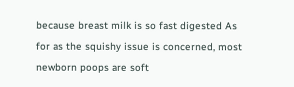because breast milk is so fast digested As for as the squishy issue is concerned, most newborn poops are soft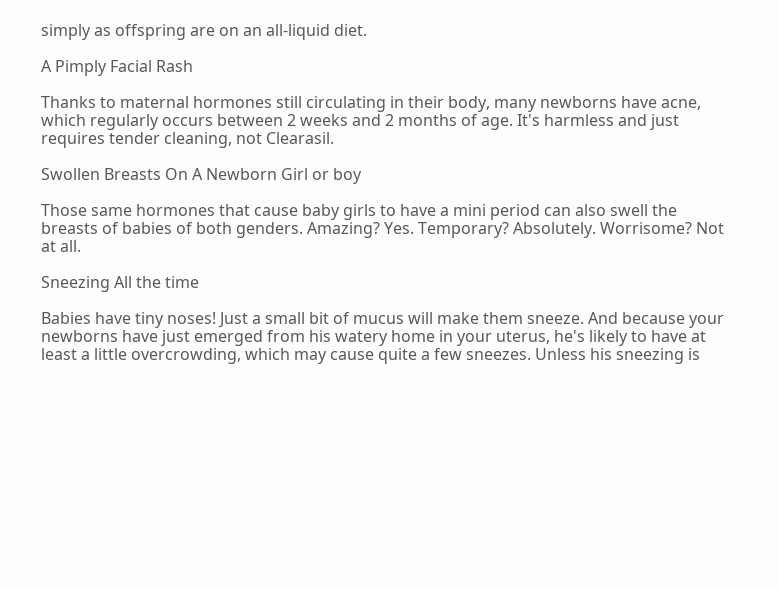simply as offspring are on an all-liquid diet.

A Pimply Facial Rash

Thanks to maternal hormones still circulating in their body, many newborns have acne, which regularly occurs between 2 weeks and 2 months of age. It's harmless and just requires tender cleaning, not Clearasil.

Swollen Breasts On A Newborn Girl or boy

Those same hormones that cause baby girls to have a mini period can also swell the breasts of babies of both genders. Amazing? Yes. Temporary? Absolutely. Worrisome? Not at all.

Sneezing All the time

Babies have tiny noses! Just a small bit of mucus will make them sneeze. And because your newborns have just emerged from his watery home in your uterus, he's likely to have at least a little overcrowding, which may cause quite a few sneezes. Unless his sneezing is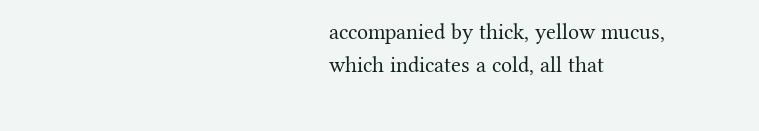accompanied by thick, yellow mucus, which indicates a cold, all that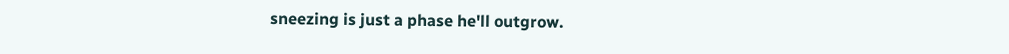sneezing is just a phase he'll outgrow.